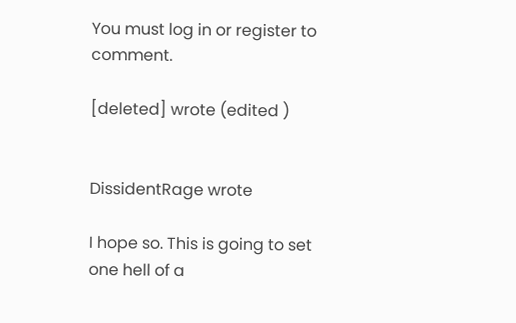You must log in or register to comment.

[deleted] wrote (edited )


DissidentRage wrote

I hope so. This is going to set one hell of a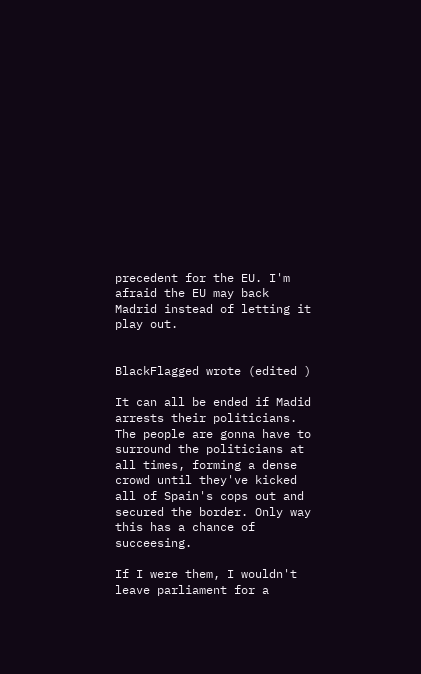precedent for the EU. I'm afraid the EU may back Madrid instead of letting it play out.


BlackFlagged wrote (edited )

It can all be ended if Madid arrests their politicians. The people are gonna have to surround the politicians at all times, forming a dense crowd until they've kicked all of Spain's cops out and secured the border. Only way this has a chance of succeesing.

If I were them, I wouldn't leave parliament for a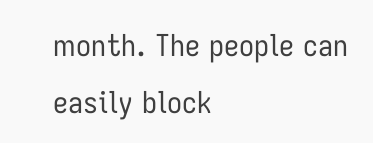month. The people can easily block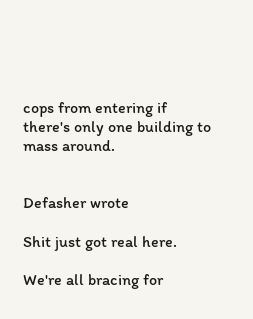cops from entering if there's only one building to mass around.


Defasher wrote

Shit just got real here.

We're all bracing for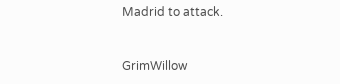Madrid to attack.


GrimWillow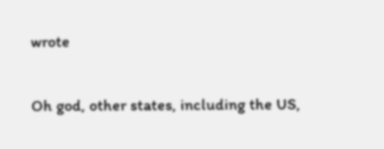wrote

Oh god, other states, including the US,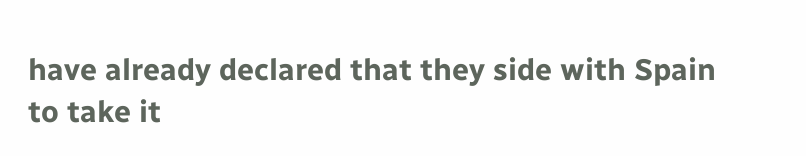have already declared that they side with Spain to take it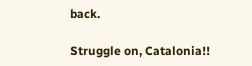back.

Struggle on, Catalonia!!